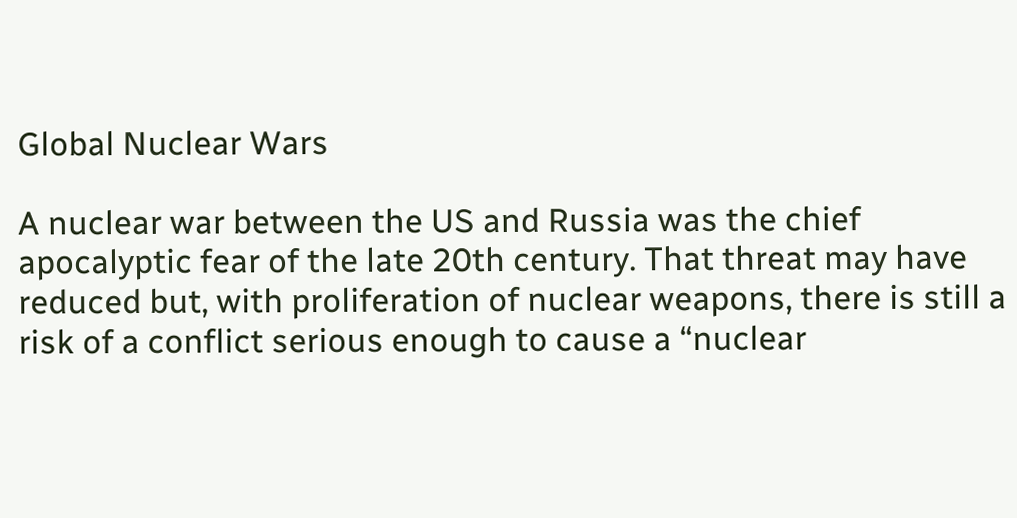Global Nuclear Wars

A nuclear war between the US and Russia was the chief apocalyptic fear of the late 20th century. That threat may have reduced but, with proliferation of nuclear weapons, there is still a risk of a conflict serious enough to cause a “nuclear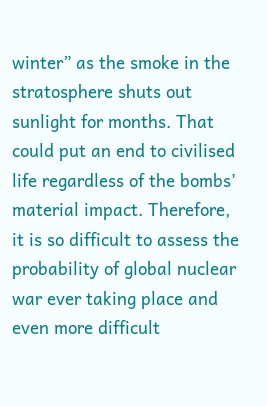winter” as the smoke in the stratosphere shuts out sunlight for months. That could put an end to civilised life regardless of the bombs’ material impact. Therefore, it is so difficult to assess the probability of global nuclear war ever taking place and even more difficult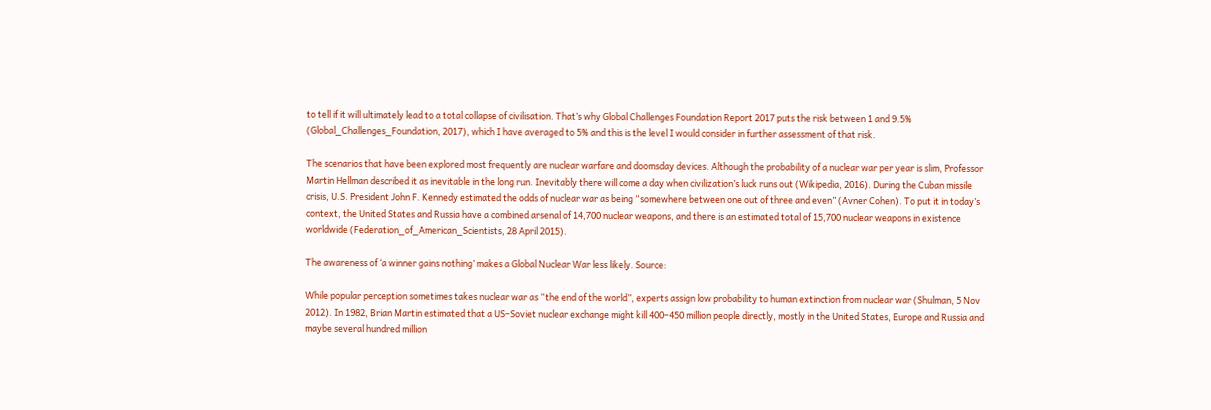to tell if it will ultimately lead to a total collapse of civilisation. That’s why Global Challenges Foundation Report 2017 puts the risk between 1 and 9.5% (Global_Challenges_Foundation, 2017), which I have averaged to 5% and this is the level I would consider in further assessment of that risk.

The scenarios that have been explored most frequently are nuclear warfare and doomsday devices. Although the probability of a nuclear war per year is slim, Professor Martin Hellman described it as inevitable in the long run. Inevitably there will come a day when civilization’s luck runs out (Wikipedia, 2016). During the Cuban missile crisis, U.S. President John F. Kennedy estimated the odds of nuclear war as being “somewhere between one out of three and even” (Avner Cohen). To put it in today’s context, the United States and Russia have a combined arsenal of 14,700 nuclear weapons, and there is an estimated total of 15,700 nuclear weapons in existence worldwide (Federation_of_American_Scientists, 28 April 2015).

The awareness of ‘a winner gains nothing’ makes a Global Nuclear War less likely. Source:

While popular perception sometimes takes nuclear war as “the end of the world”, experts assign low probability to human extinction from nuclear war (Shulman, 5 Nov 2012). In 1982, Brian Martin estimated that a US–Soviet nuclear exchange might kill 400–450 million people directly, mostly in the United States, Europe and Russia and maybe several hundred million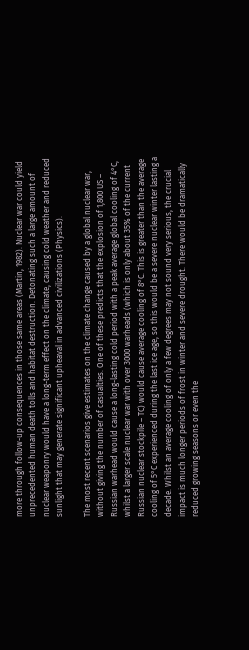more through follow-up consequences in those same areas (Martin, 1982). Nuclear war could yield unprecedented human death tolls and habitat destruction. Detonating such a large amount of nuclear weaponry would have a long-term effect on the climate, causing cold weather and reduced sunlight that may generate significant upheaval in advanced civilizations (Physics).

The most recent scenarios give estimates on the climate change caused by a global nuclear war, without giving the number of casualties. One of these predicts that the explosion of 1,800 US – Russian warhead would cause a long-lasting cold period with a peak average global cooling of 4°C, whilst a larger scale nuclear war with over 3000 warheads (which is only about 35% of the current Russian nuclear stockpile – TC) would cause average cooling of 8°C. This is greater than the average cooling of 5°C experienced during the last ice age, so this would be a severe nuclear winter lasting a decade. Whilst an average cooling of only a few degrees may not sound very serious, the crucial impact is much longer periods of frost in winter and severe drought. There would be dramatically reduced growing seasons or even the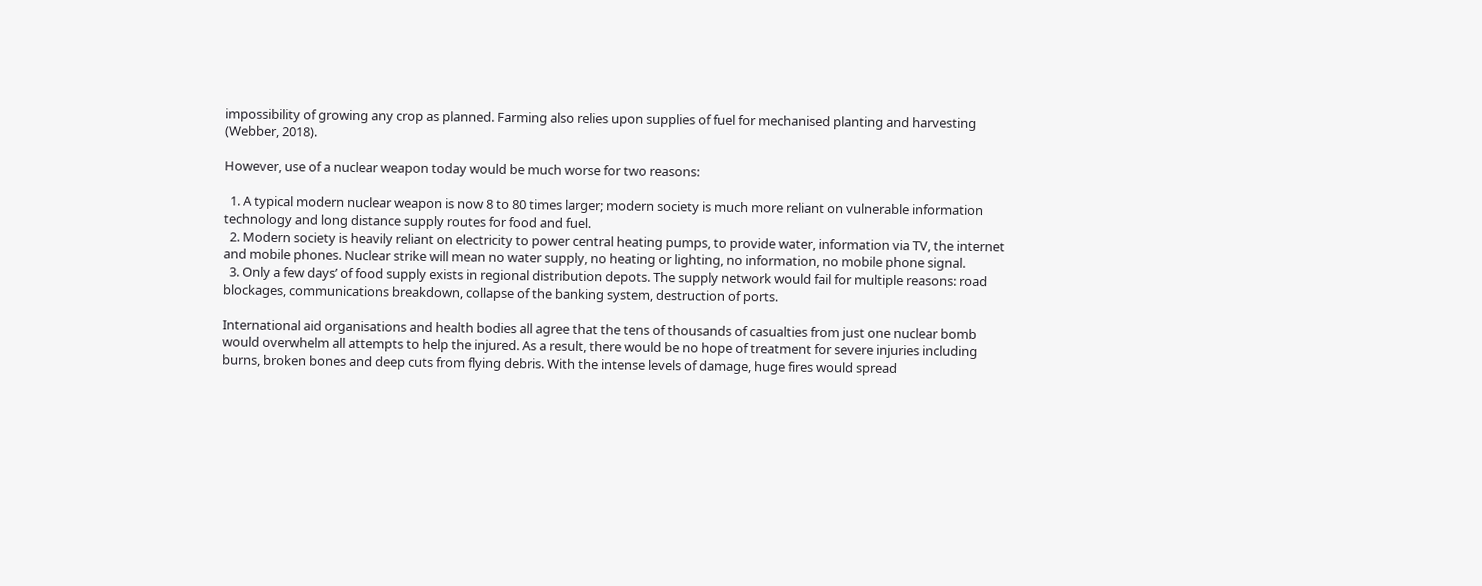impossibility of growing any crop as planned. Farming also relies upon supplies of fuel for mechanised planting and harvesting (Webber, 2018).

However, use of a nuclear weapon today would be much worse for two reasons:

  1. A typical modern nuclear weapon is now 8 to 80 times larger; modern society is much more reliant on vulnerable information technology and long distance supply routes for food and fuel.
  2. Modern society is heavily reliant on electricity to power central heating pumps, to provide water, information via TV, the internet and mobile phones. Nuclear strike will mean no water supply, no heating or lighting, no information, no mobile phone signal.
  3. Only a few days’ of food supply exists in regional distribution depots. The supply network would fail for multiple reasons: road blockages, communications breakdown, collapse of the banking system, destruction of ports.

International aid organisations and health bodies all agree that the tens of thousands of casualties from just one nuclear bomb would overwhelm all attempts to help the injured. As a result, there would be no hope of treatment for severe injuries including burns, broken bones and deep cuts from flying debris. With the intense levels of damage, huge fires would spread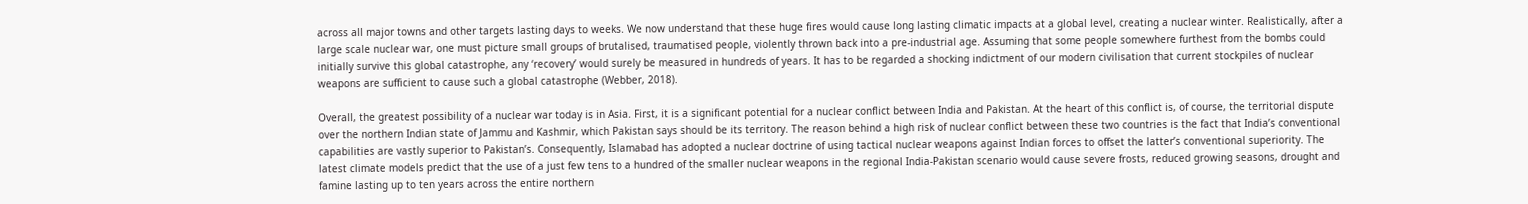across all major towns and other targets lasting days to weeks. We now understand that these huge fires would cause long lasting climatic impacts at a global level, creating a nuclear winter. Realistically, after a large scale nuclear war, one must picture small groups of brutalised, traumatised people, violently thrown back into a pre-industrial age. Assuming that some people somewhere furthest from the bombs could initially survive this global catastrophe, any ‘recovery’ would surely be measured in hundreds of years. It has to be regarded a shocking indictment of our modern civilisation that current stockpiles of nuclear weapons are sufficient to cause such a global catastrophe (Webber, 2018).

Overall, the greatest possibility of a nuclear war today is in Asia. First, it is a significant potential for a nuclear conflict between India and Pakistan. At the heart of this conflict is, of course, the territorial dispute over the northern Indian state of Jammu and Kashmir, which Pakistan says should be its territory. The reason behind a high risk of nuclear conflict between these two countries is the fact that India’s conventional capabilities are vastly superior to Pakistan’s. Consequently, Islamabad has adopted a nuclear doctrine of using tactical nuclear weapons against Indian forces to offset the latter’s conventional superiority. The latest climate models predict that the use of a just few tens to a hundred of the smaller nuclear weapons in the regional India-Pakistan scenario would cause severe frosts, reduced growing seasons, drought and famine lasting up to ten years across the entire northern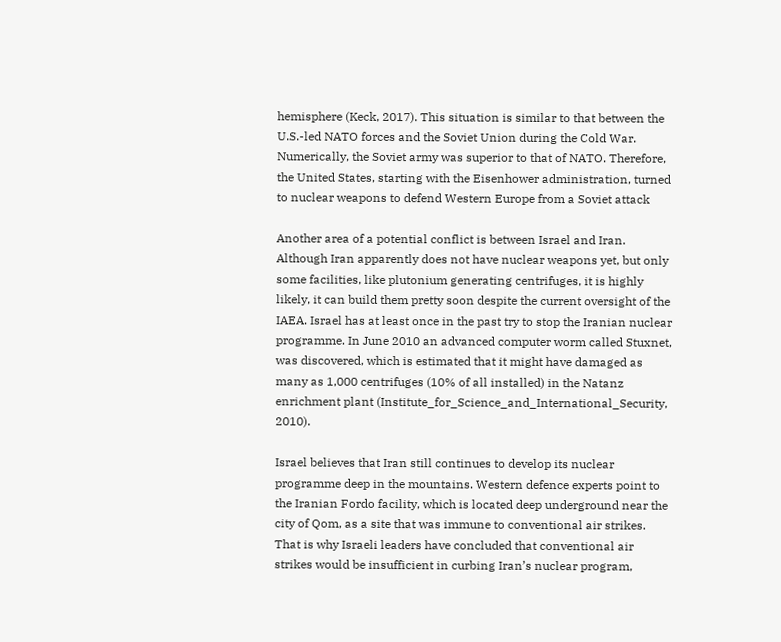hemisphere (Keck, 2017). This situation is similar to that between the U.S.-led NATO forces and the Soviet Union during the Cold War. Numerically, the Soviet army was superior to that of NATO. Therefore, the United States, starting with the Eisenhower administration, turned to nuclear weapons to defend Western Europe from a Soviet attack

Another area of a potential conflict is between Israel and Iran. Although Iran apparently does not have nuclear weapons yet, but only some facilities, like plutonium generating centrifuges, it is highly likely, it can build them pretty soon despite the current oversight of the IAEA. Israel has at least once in the past try to stop the Iranian nuclear programme. In June 2010 an advanced computer worm called Stuxnet, was discovered, which is estimated that it might have damaged as many as 1,000 centrifuges (10% of all installed) in the Natanz enrichment plant (Institute_for_Science_and_International_Security, 2010).

Israel believes that Iran still continues to develop its nuclear programme deep in the mountains. Western defence experts point to the Iranian Fordo facility, which is located deep underground near the city of Qom, as a site that was immune to conventional air strikes. That is why Israeli leaders have concluded that conventional air strikes would be insufficient in curbing Iran’s nuclear program,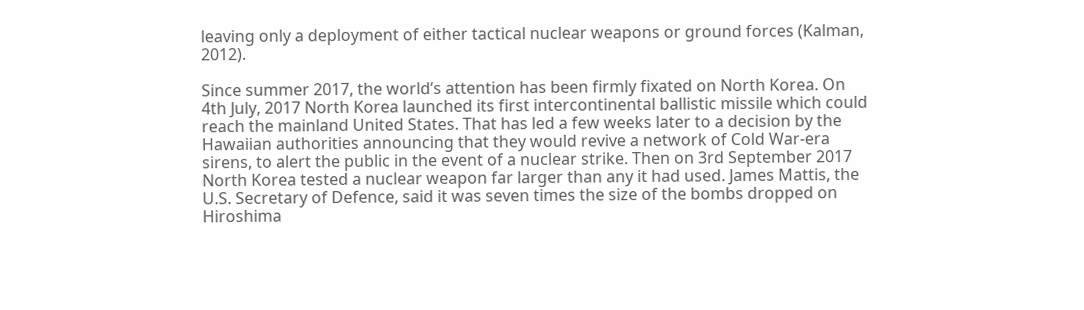leaving only a deployment of either tactical nuclear weapons or ground forces (Kalman, 2012).

Since summer 2017, the world’s attention has been firmly fixated on North Korea. On 4th July, 2017 North Korea launched its first intercontinental ballistic missile which could reach the mainland United States. That has led a few weeks later to a decision by the Hawaiian authorities announcing that they would revive a network of Cold War-era sirens, to alert the public in the event of a nuclear strike. Then on 3rd September 2017 North Korea tested a nuclear weapon far larger than any it had used. James Mattis, the U.S. Secretary of Defence, said it was seven times the size of the bombs dropped on Hiroshima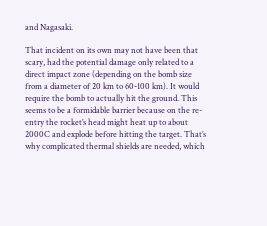and Nagasaki.

That incident on its own may not have been that scary, had the potential damage only related to a direct impact zone (depending on the bomb size from a diameter of 20 km to 60-100 km). It would require the bomb to actually hit the ground. This seems to be a formidable barrier because on the re-entry the rocket’s head might heat up to about 2000C and explode before hitting the target. That’s why complicated thermal shields are needed, which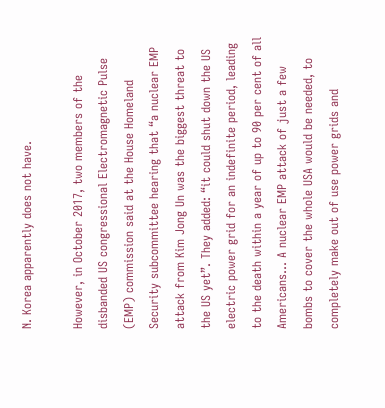N. Korea apparently does not have.

However, in October 2017, two members of the disbanded US congressional Electromagnetic Pulse (EMP) commission said at the House Homeland Security subcommittee hearing that “a nuclear EMP attack from Kim Jong Un was the biggest threat to the US yet”. They added: “it could shut down the US electric power grid for an indefinite period, leading to the death within a year of up to 90 per cent of all Americans… A nuclear EMP attack of just a few bombs to cover the whole USA would be needed, to completely make out of use power grids and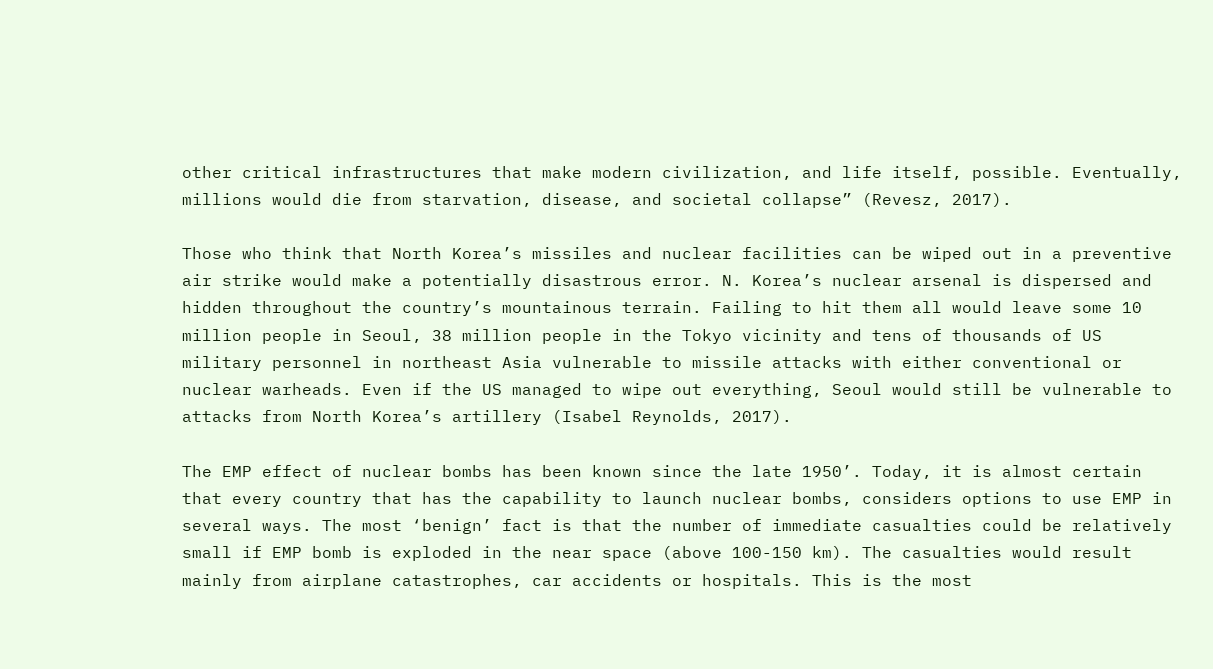other critical infrastructures that make modern civilization, and life itself, possible. Eventually, millions would die from starvation, disease, and societal collapse” (Revesz, 2017).

Those who think that North Korea’s missiles and nuclear facilities can be wiped out in a preventive air strike would make a potentially disastrous error. N. Korea’s nuclear arsenal is dispersed and hidden throughout the country’s mountainous terrain. Failing to hit them all would leave some 10 million people in Seoul, 38 million people in the Tokyo vicinity and tens of thousands of US military personnel in northeast Asia vulnerable to missile attacks with either conventional or nuclear warheads. Even if the US managed to wipe out everything, Seoul would still be vulnerable to attacks from North Korea’s artillery (Isabel Reynolds, 2017).

The EMP effect of nuclear bombs has been known since the late 1950’. Today, it is almost certain that every country that has the capability to launch nuclear bombs, considers options to use EMP in several ways. The most ‘benign’ fact is that the number of immediate casualties could be relatively small if EMP bomb is exploded in the near space (above 100-150 km). The casualties would result mainly from airplane catastrophes, car accidents or hospitals. This is the most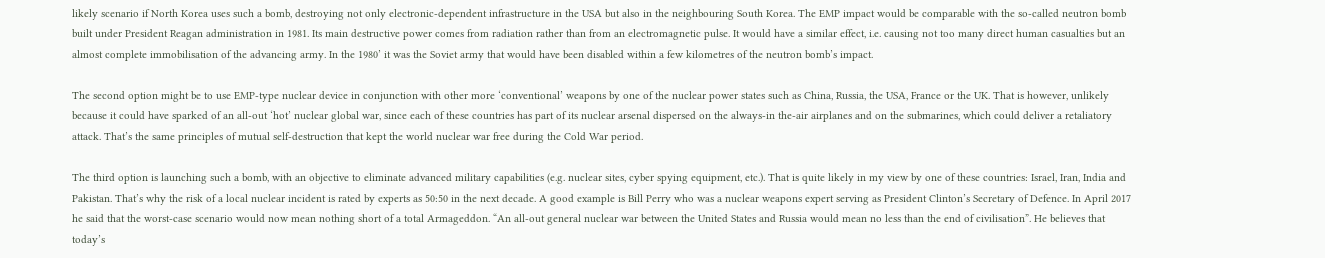likely scenario if North Korea uses such a bomb, destroying not only electronic-dependent infrastructure in the USA but also in the neighbouring South Korea. The EMP impact would be comparable with the so-called neutron bomb built under President Reagan administration in 1981. Its main destructive power comes from radiation rather than from an electromagnetic pulse. It would have a similar effect, i.e. causing not too many direct human casualties but an almost complete immobilisation of the advancing army. In the 1980’ it was the Soviet army that would have been disabled within a few kilometres of the neutron bomb’s impact.

The second option might be to use EMP-type nuclear device in conjunction with other more ‘conventional’ weapons by one of the nuclear power states such as China, Russia, the USA, France or the UK. That is however, unlikely because it could have sparked of an all-out ‘hot’ nuclear global war, since each of these countries has part of its nuclear arsenal dispersed on the always-in the-air airplanes and on the submarines, which could deliver a retaliatory attack. That’s the same principles of mutual self-destruction that kept the world nuclear war free during the Cold War period.

The third option is launching such a bomb, with an objective to eliminate advanced military capabilities (e.g. nuclear sites, cyber spying equipment, etc.). That is quite likely in my view by one of these countries: Israel, Iran, India and Pakistan. That’s why the risk of a local nuclear incident is rated by experts as 50:50 in the next decade. A good example is Bill Perry who was a nuclear weapons expert serving as President Clinton’s Secretary of Defence. In April 2017 he said that the worst-case scenario would now mean nothing short of a total Armageddon. “An all-out general nuclear war between the United States and Russia would mean no less than the end of civilisation”. He believes that today’s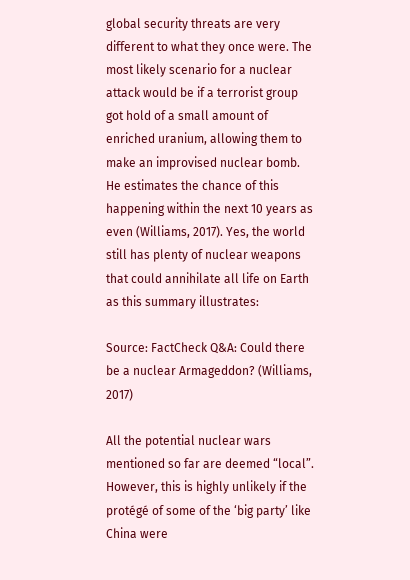global security threats are very different to what they once were. The most likely scenario for a nuclear attack would be if a terrorist group got hold of a small amount of enriched uranium, allowing them to make an improvised nuclear bomb. He estimates the chance of this happening within the next 10 years as even (Williams, 2017). Yes, the world still has plenty of nuclear weapons that could annihilate all life on Earth as this summary illustrates:

Source: FactCheck Q&A: Could there be a nuclear Armageddon? (Williams, 2017)

All the potential nuclear wars mentioned so far are deemed “local”. However, this is highly unlikely if the protégé of some of the ‘big party’ like China were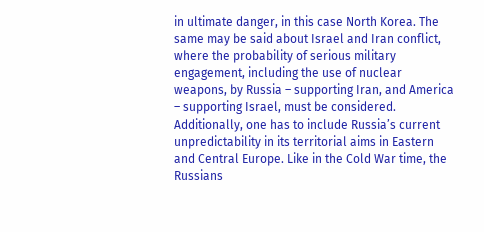in ultimate danger, in this case North Korea. The same may be said about Israel and Iran conflict, where the probability of serious military engagement, including the use of nuclear weapons, by Russia – supporting Iran, and America – supporting Israel, must be considered. Additionally, one has to include Russia’s current unpredictability in its territorial aims in Eastern and Central Europe. Like in the Cold War time, the Russians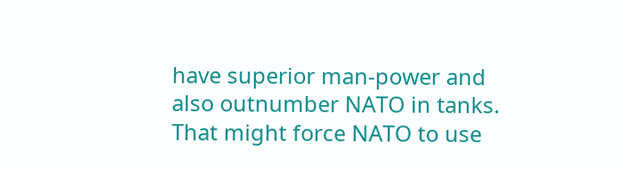have superior man-power and also outnumber NATO in tanks. That might force NATO to use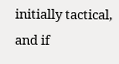initially tactical, and if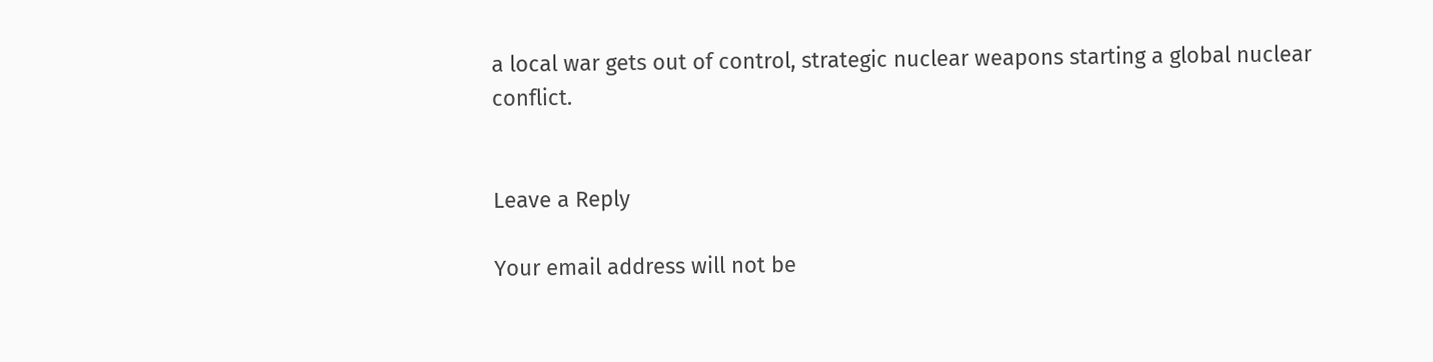a local war gets out of control, strategic nuclear weapons starting a global nuclear conflict.


Leave a Reply

Your email address will not be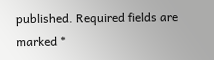published. Required fields are marked *